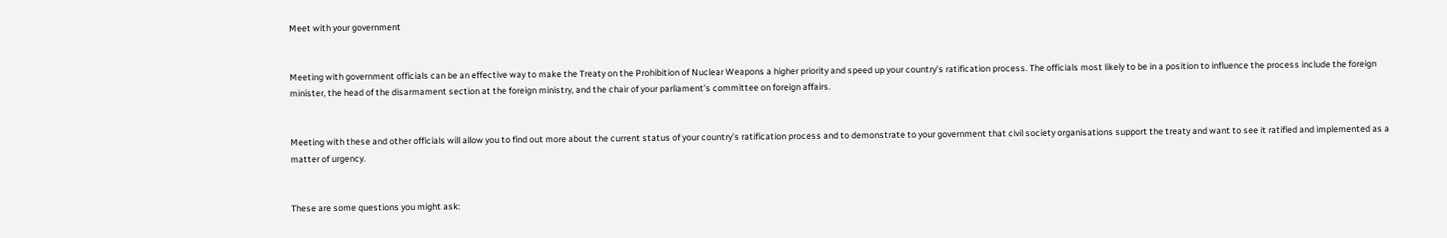Meet with your government


Meeting with government officials can be an effective way to make the Treaty on the Prohibition of Nuclear Weapons a higher priority and speed up your country’s ratification process. The officials most likely to be in a position to influence the process include the foreign minister, the head of the disarmament section at the foreign ministry, and the chair of your parliament’s committee on foreign affairs.


Meeting with these and other officials will allow you to find out more about the current status of your country’s ratification process and to demonstrate to your government that civil society organisations support the treaty and want to see it ratified and implemented as a matter of urgency.


These are some questions you might ask: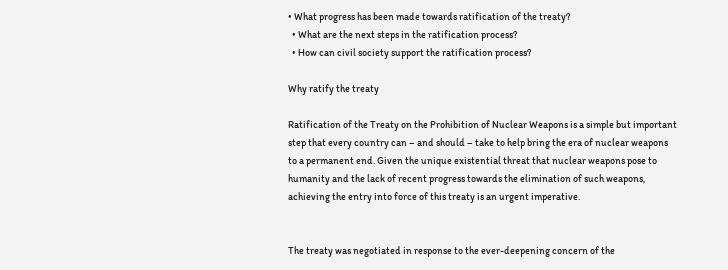• What progress has been made towards ratification of the treaty?
  • What are the next steps in the ratification process?
  • How can civil society support the ratification process?

Why ratify the treaty

Ratification of the Treaty on the Prohibition of Nuclear Weapons is a simple but important step that every country can – and should – take to help bring the era of nuclear weapons to a permanent end. Given the unique existential threat that nuclear weapons pose to humanity and the lack of recent progress towards the elimination of such weapons, achieving the entry into force of this treaty is an urgent imperative.


The treaty was negotiated in response to the ever-deepening concern of the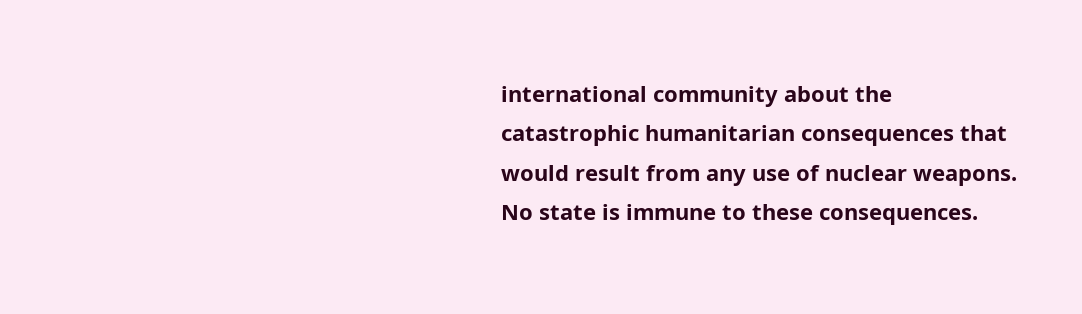international community about the catastrophic humanitarian consequences that would result from any use of nuclear weapons. No state is immune to these consequences.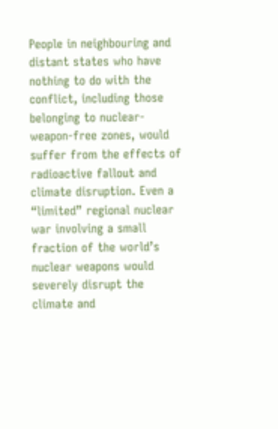People in neighbouring and distant states who have nothing to do with the conflict, including those belonging to nuclear-weapon-free zones, would suffer from the effects of radioactive fallout and climate disruption. Even a “limited” regional nuclear war involving a small fraction of the world’s nuclear weapons would severely disrupt the climate and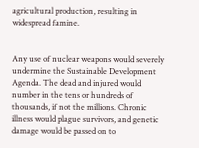agricultural production, resulting in widespread famine.


Any use of nuclear weapons would severely undermine the Sustainable Development Agenda. The dead and injured would number in the tens or hundreds of thousands, if not the millions. Chronic illness would plague survivors, and genetic damage would be passed on to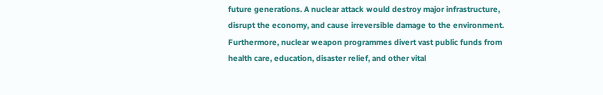future generations. A nuclear attack would destroy major infrastructure, disrupt the economy, and cause irreversible damage to the environment. Furthermore, nuclear weapon programmes divert vast public funds from health care, education, disaster relief, and other vital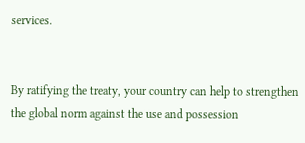services.


By ratifying the treaty, your country can help to strengthen the global norm against the use and possession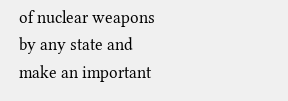of nuclear weapons by any state and make an important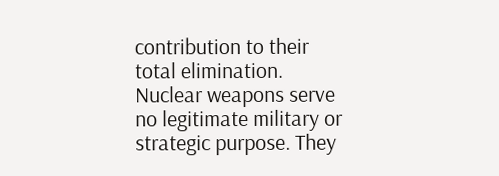contribution to their total elimination. Nuclear weapons serve no legitimate military or strategic purpose. They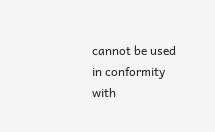cannot be used in conformity with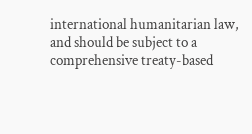international humanitarian law, and should be subject to a comprehensive treaty-based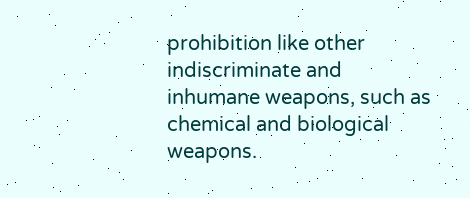prohibition like other indiscriminate and inhumane weapons, such as chemical and biological weapons.